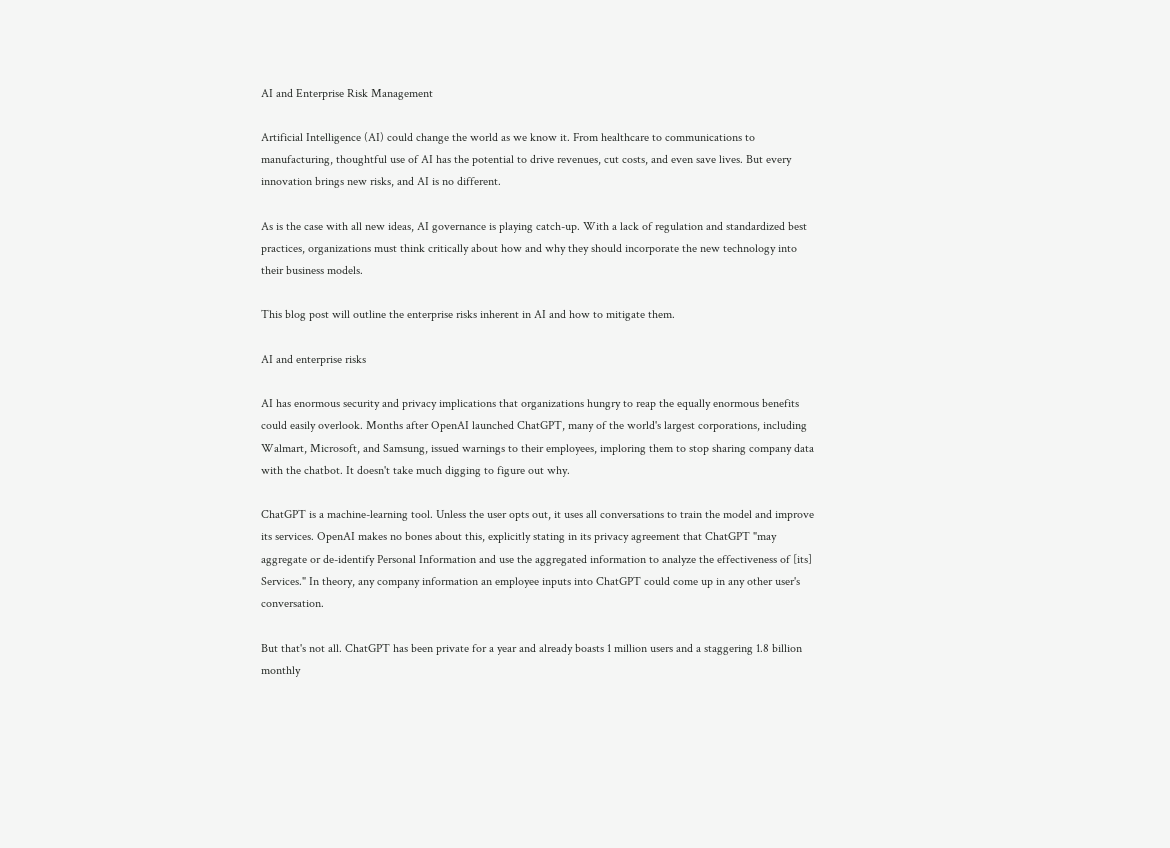AI and Enterprise Risk Management

Artificial Intelligence (AI) could change the world as we know it. From healthcare to communications to manufacturing, thoughtful use of AI has the potential to drive revenues, cut costs, and even save lives. But every innovation brings new risks, and AI is no different.

As is the case with all new ideas, AI governance is playing catch-up. With a lack of regulation and standardized best practices, organizations must think critically about how and why they should incorporate the new technology into their business models.

This blog post will outline the enterprise risks inherent in AI and how to mitigate them.

AI and enterprise risks

AI has enormous security and privacy implications that organizations hungry to reap the equally enormous benefits could easily overlook. Months after OpenAI launched ChatGPT, many of the world's largest corporations, including Walmart, Microsoft, and Samsung, issued warnings to their employees, imploring them to stop sharing company data with the chatbot. It doesn't take much digging to figure out why.

ChatGPT is a machine-learning tool. Unless the user opts out, it uses all conversations to train the model and improve its services. OpenAI makes no bones about this, explicitly stating in its privacy agreement that ChatGPT "may aggregate or de-identify Personal Information and use the aggregated information to analyze the effectiveness of [its] Services." In theory, any company information an employee inputs into ChatGPT could come up in any other user's conversation.

But that's not all. ChatGPT has been private for a year and already boasts 1 million users and a staggering 1.8 billion monthly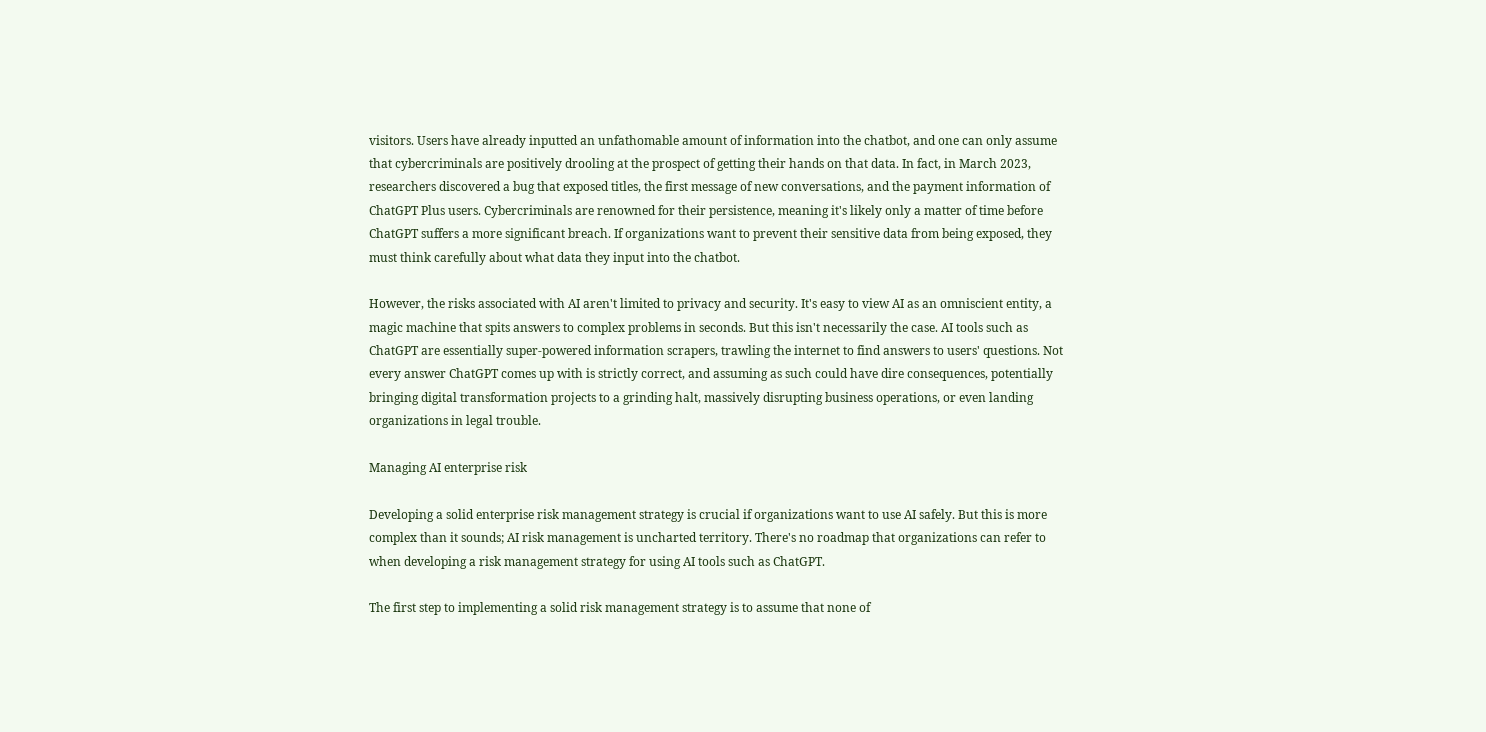visitors. Users have already inputted an unfathomable amount of information into the chatbot, and one can only assume that cybercriminals are positively drooling at the prospect of getting their hands on that data. In fact, in March 2023, researchers discovered a bug that exposed titles, the first message of new conversations, and the payment information of ChatGPT Plus users. Cybercriminals are renowned for their persistence, meaning it's likely only a matter of time before ChatGPT suffers a more significant breach. If organizations want to prevent their sensitive data from being exposed, they must think carefully about what data they input into the chatbot.

However, the risks associated with AI aren't limited to privacy and security. It's easy to view AI as an omniscient entity, a magic machine that spits answers to complex problems in seconds. But this isn't necessarily the case. AI tools such as ChatGPT are essentially super-powered information scrapers, trawling the internet to find answers to users' questions. Not every answer ChatGPT comes up with is strictly correct, and assuming as such could have dire consequences, potentially bringing digital transformation projects to a grinding halt, massively disrupting business operations, or even landing organizations in legal trouble.

Managing AI enterprise risk

Developing a solid enterprise risk management strategy is crucial if organizations want to use AI safely. But this is more complex than it sounds; AI risk management is uncharted territory. There's no roadmap that organizations can refer to when developing a risk management strategy for using AI tools such as ChatGPT.

The first step to implementing a solid risk management strategy is to assume that none of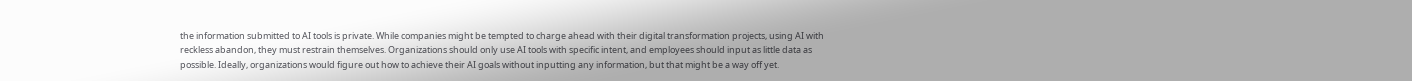the information submitted to AI tools is private. While companies might be tempted to charge ahead with their digital transformation projects, using AI with reckless abandon, they must restrain themselves. Organizations should only use AI tools with specific intent, and employees should input as little data as possible. Ideally, organizations would figure out how to achieve their AI goals without inputting any information, but that might be a way off yet.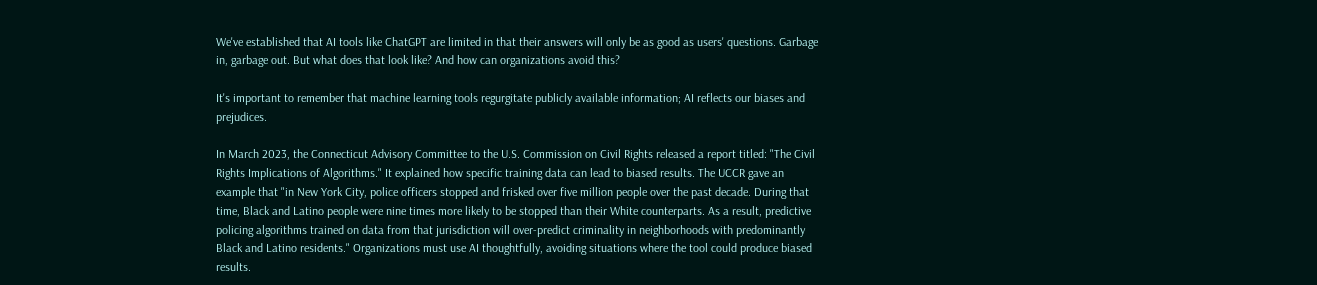We've established that AI tools like ChatGPT are limited in that their answers will only be as good as users' questions. Garbage in, garbage out. But what does that look like? And how can organizations avoid this?

It's important to remember that machine learning tools regurgitate publicly available information; AI reflects our biases and prejudices.

In March 2023, the Connecticut Advisory Committee to the U.S. Commission on Civil Rights released a report titled: "The Civil Rights Implications of Algorithms." It explained how specific training data can lead to biased results. The UCCR gave an example that "in New York City, police officers stopped and frisked over five million people over the past decade. During that time, Black and Latino people were nine times more likely to be stopped than their White counterparts. As a result, predictive policing algorithms trained on data from that jurisdiction will over-predict criminality in neighborhoods with predominantly Black and Latino residents." Organizations must use AI thoughtfully, avoiding situations where the tool could produce biased results.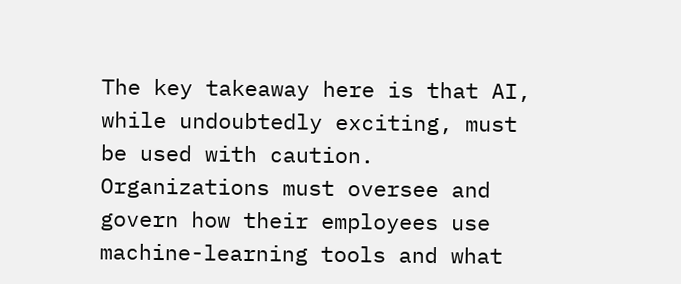The key takeaway here is that AI, while undoubtedly exciting, must be used with caution. Organizations must oversee and govern how their employees use machine-learning tools and what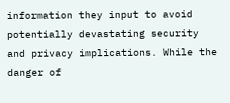information they input to avoid potentially devastating security and privacy implications. While the danger of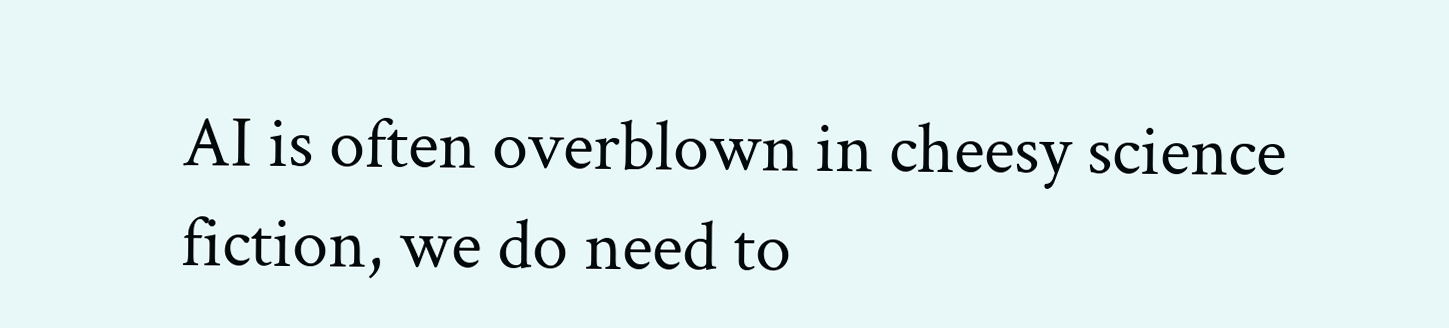AI is often overblown in cheesy science fiction, we do need to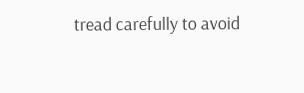tread carefully to avoid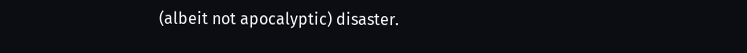(albeit not apocalyptic) disaster.